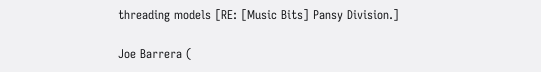threading models [RE: [Music Bits] Pansy Division.]

Joe Barrera (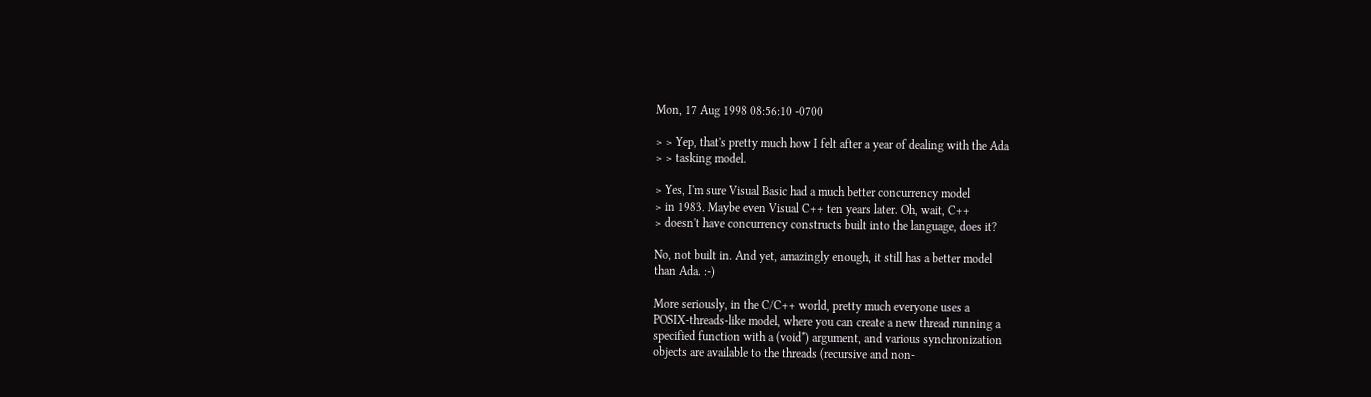Mon, 17 Aug 1998 08:56:10 -0700

> > Yep, that's pretty much how I felt after a year of dealing with the Ada
> > tasking model.

> Yes, I'm sure Visual Basic had a much better concurrency model
> in 1983. Maybe even Visual C++ ten years later. Oh, wait, C++
> doesn't have concurrency constructs built into the language, does it?

No, not built in. And yet, amazingly enough, it still has a better model
than Ada. :-)

More seriously, in the C/C++ world, pretty much everyone uses a
POSIX-threads-like model, where you can create a new thread running a
specified function with a (void*) argument, and various synchronization
objects are available to the threads (recursive and non-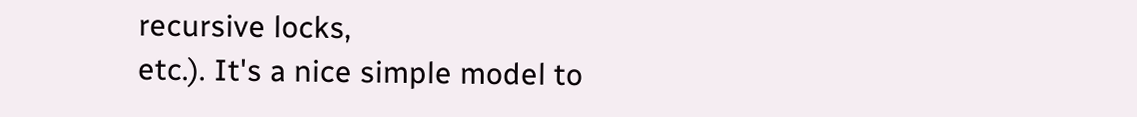recursive locks,
etc.). It's a nice simple model to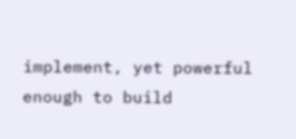implement, yet powerful enough to build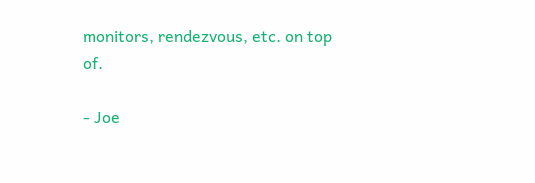monitors, rendezvous, etc. on top of.

- Joe